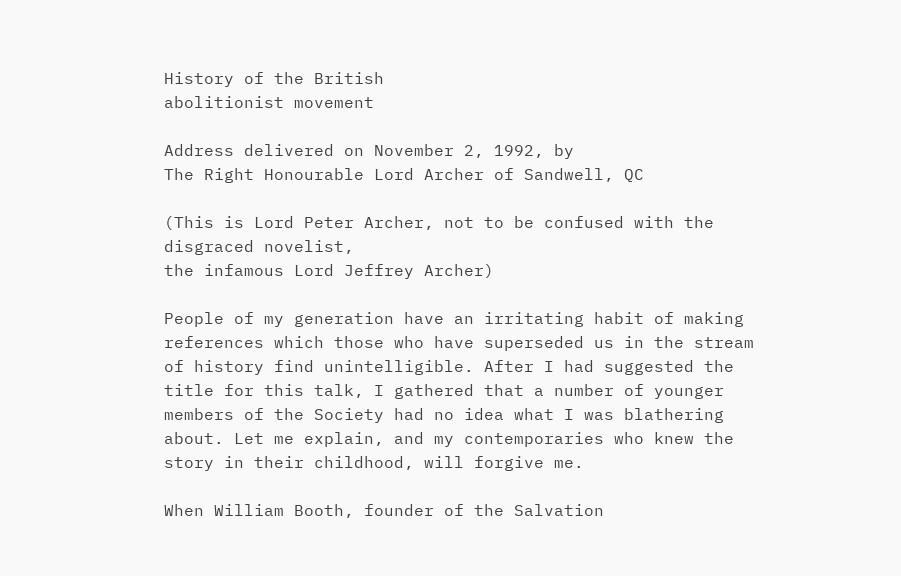History of the British
abolitionist movement

Address delivered on November 2, 1992, by
The Right Honourable Lord Archer of Sandwell, QC

(This is Lord Peter Archer, not to be confused with the disgraced novelist,
the infamous Lord Jeffrey Archer)

People of my generation have an irritating habit of making references which those who have superseded us in the stream of history find unintelligible. After I had suggested the title for this talk, I gathered that a number of younger members of the Society had no idea what I was blathering about. Let me explain, and my contemporaries who knew the story in their childhood, will forgive me.

When William Booth, founder of the Salvation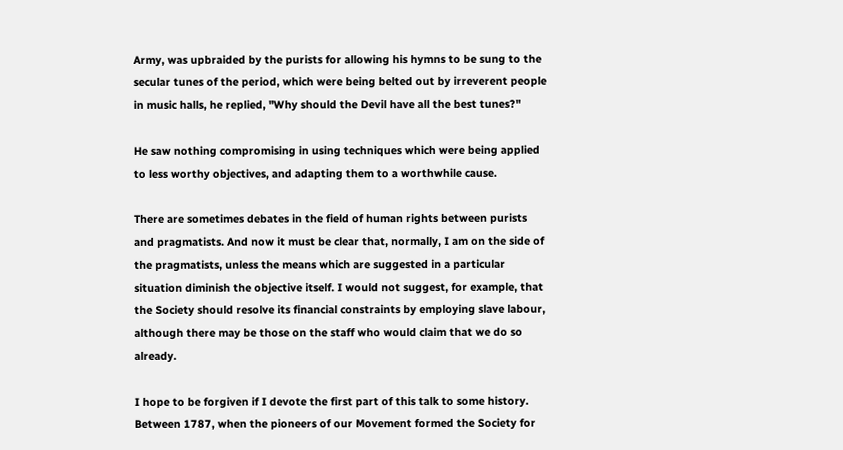Army, was upbraided by the purists for allowing his hymns to be sung to the secular tunes of the period, which were being belted out by irreverent people in music halls, he replied, "Why should the Devil have all the best tunes?"

He saw nothing compromising in using techniques which were being applied to less worthy objectives, and adapting them to a worthwhile cause.

There are sometimes debates in the field of human rights between purists and pragmatists. And now it must be clear that, normally, I am on the side of the pragmatists, unless the means which are suggested in a particular situation diminish the objective itself. I would not suggest, for example, that the Society should resolve its financial constraints by employing slave labour, although there may be those on the staff who would claim that we do so already.

I hope to be forgiven if I devote the first part of this talk to some history. Between 1787, when the pioneers of our Movement formed the Society for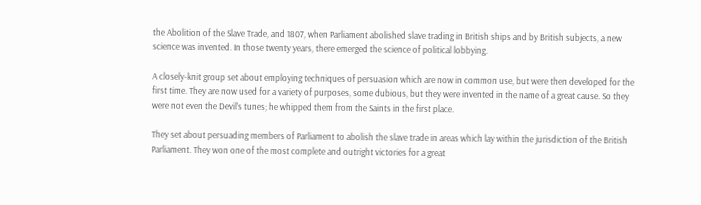the Abolition of the Slave Trade, and 1807, when Parliament abolished slave trading in British ships and by British subjects, a new science was invented. In those twenty years, there emerged the science of political lobbying.

A closely-knit group set about employing techniques of persuasion which are now in common use, but were then developed for the first time. They are now used for a variety of purposes, some dubious, but they were invented in the name of a great cause. So they were not even the Devil’s tunes; he whipped them from the Saints in the first place.

They set about persuading members of Parliament to abolish the slave trade in areas which lay within the jurisdiction of the British Parliament. They won one of the most complete and outright victories for a great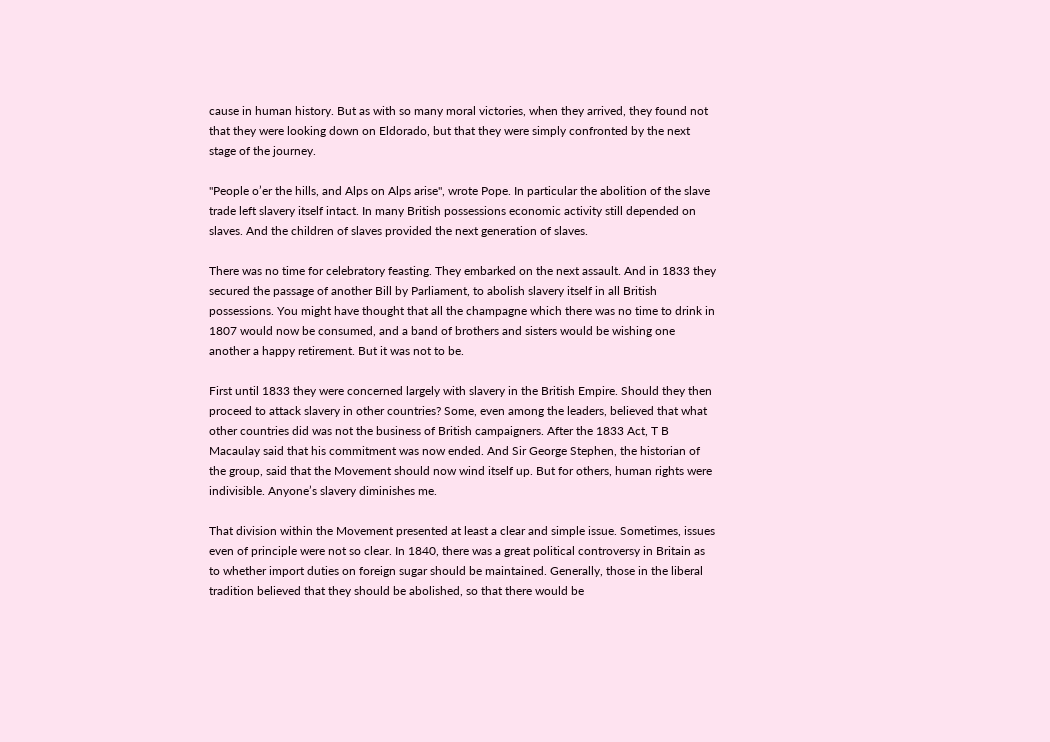cause in human history. But as with so many moral victories, when they arrived, they found not that they were looking down on Eldorado, but that they were simply confronted by the next stage of the journey.

"People o’er the hills, and Alps on Alps arise", wrote Pope. In particular the abolition of the slave trade left slavery itself intact. In many British possessions economic activity still depended on slaves. And the children of slaves provided the next generation of slaves.

There was no time for celebratory feasting. They embarked on the next assault. And in 1833 they secured the passage of another Bill by Parliament, to abolish slavery itself in all British possessions. You might have thought that all the champagne which there was no time to drink in 1807 would now be consumed, and a band of brothers and sisters would be wishing one another a happy retirement. But it was not to be.

First until 1833 they were concerned largely with slavery in the British Empire. Should they then proceed to attack slavery in other countries? Some, even among the leaders, believed that what other countries did was not the business of British campaigners. After the 1833 Act, T B Macaulay said that his commitment was now ended. And Sir George Stephen, the historian of the group, said that the Movement should now wind itself up. But for others, human rights were indivisible. Anyone’s slavery diminishes me.

That division within the Movement presented at least a clear and simple issue. Sometimes, issues even of principle were not so clear. In 1840, there was a great political controversy in Britain as to whether import duties on foreign sugar should be maintained. Generally, those in the liberal tradition believed that they should be abolished, so that there would be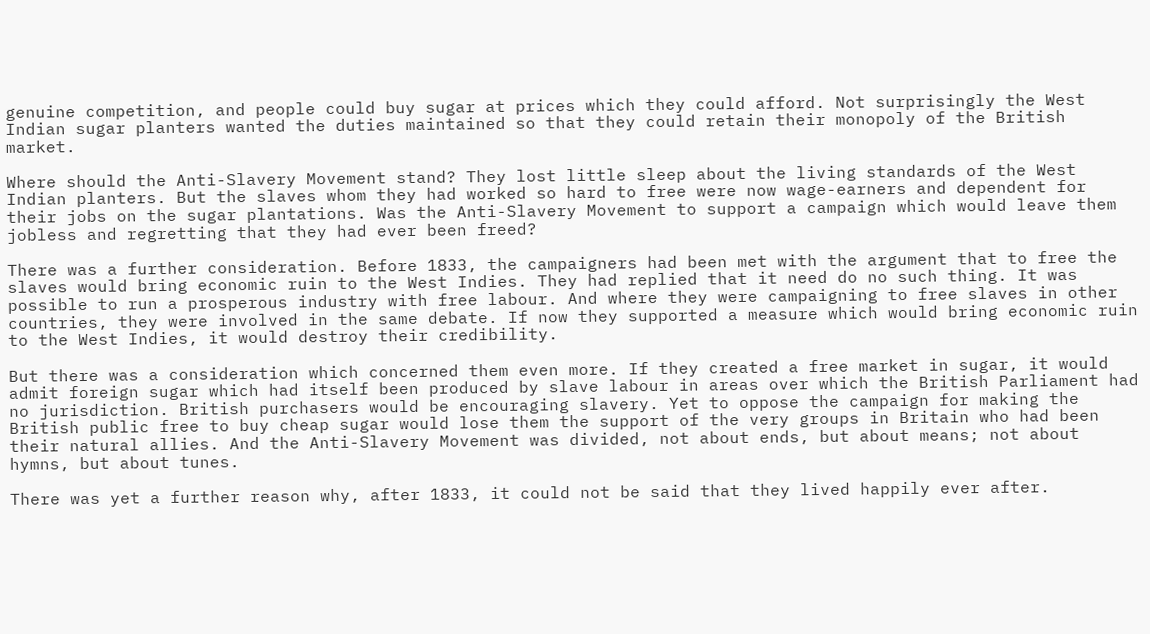genuine competition, and people could buy sugar at prices which they could afford. Not surprisingly the West Indian sugar planters wanted the duties maintained so that they could retain their monopoly of the British market.

Where should the Anti-Slavery Movement stand? They lost little sleep about the living standards of the West Indian planters. But the slaves whom they had worked so hard to free were now wage-earners and dependent for their jobs on the sugar plantations. Was the Anti-Slavery Movement to support a campaign which would leave them jobless and regretting that they had ever been freed?

There was a further consideration. Before 1833, the campaigners had been met with the argument that to free the slaves would bring economic ruin to the West Indies. They had replied that it need do no such thing. It was possible to run a prosperous industry with free labour. And where they were campaigning to free slaves in other countries, they were involved in the same debate. If now they supported a measure which would bring economic ruin to the West Indies, it would destroy their credibility.

But there was a consideration which concerned them even more. If they created a free market in sugar, it would admit foreign sugar which had itself been produced by slave labour in areas over which the British Parliament had no jurisdiction. British purchasers would be encouraging slavery. Yet to oppose the campaign for making the British public free to buy cheap sugar would lose them the support of the very groups in Britain who had been their natural allies. And the Anti-Slavery Movement was divided, not about ends, but about means; not about hymns, but about tunes.

There was yet a further reason why, after 1833, it could not be said that they lived happily ever after.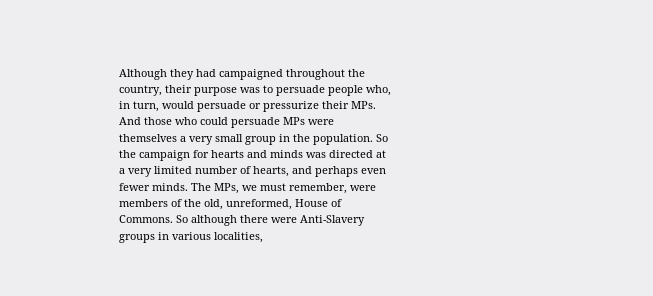Although they had campaigned throughout the country, their purpose was to persuade people who, in turn, would persuade or pressurize their MPs. And those who could persuade MPs were themselves a very small group in the population. So the campaign for hearts and minds was directed at a very limited number of hearts, and perhaps even fewer minds. The MPs, we must remember, were members of the old, unreformed, House of Commons. So although there were Anti-Slavery groups in various localities,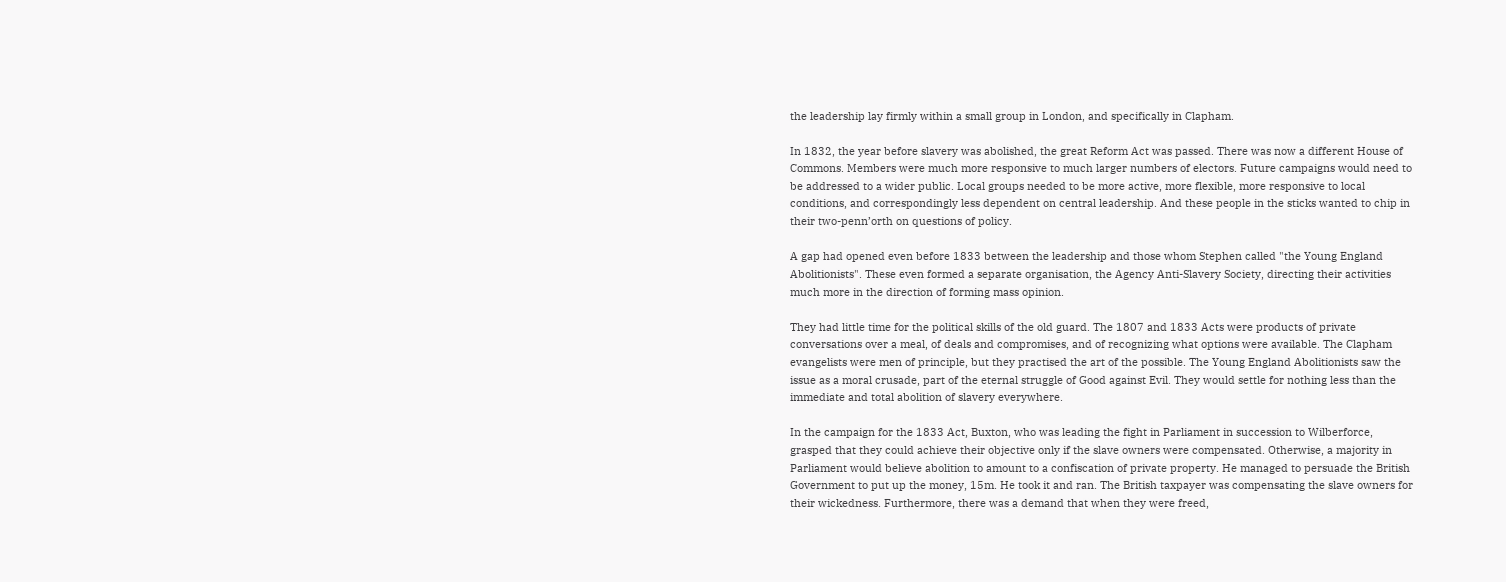the leadership lay firmly within a small group in London, and specifically in Clapham.

In 1832, the year before slavery was abolished, the great Reform Act was passed. There was now a different House of Commons. Members were much more responsive to much larger numbers of electors. Future campaigns would need to be addressed to a wider public. Local groups needed to be more active, more flexible, more responsive to local conditions, and correspondingly less dependent on central leadership. And these people in the sticks wanted to chip in their two-penn’orth on questions of policy.

A gap had opened even before 1833 between the leadership and those whom Stephen called "the Young England Abolitionists". These even formed a separate organisation, the Agency Anti-Slavery Society, directing their activities much more in the direction of forming mass opinion.

They had little time for the political skills of the old guard. The 1807 and 1833 Acts were products of private conversations over a meal, of deals and compromises, and of recognizing what options were available. The Clapham evangelists were men of principle, but they practised the art of the possible. The Young England Abolitionists saw the issue as a moral crusade, part of the eternal struggle of Good against Evil. They would settle for nothing less than the immediate and total abolition of slavery everywhere.

In the campaign for the 1833 Act, Buxton, who was leading the fight in Parliament in succession to Wilberforce, grasped that they could achieve their objective only if the slave owners were compensated. Otherwise, a majority in Parliament would believe abolition to amount to a confiscation of private property. He managed to persuade the British Government to put up the money, 15m. He took it and ran. The British taxpayer was compensating the slave owners for their wickedness. Furthermore, there was a demand that when they were freed,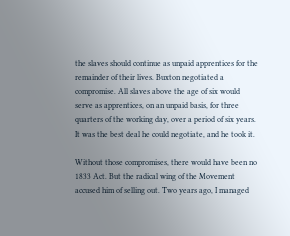the slaves should continue as unpaid apprentices for the remainder of their lives. Buxton negotiated a compromise. All slaves above the age of six would serve as apprentices, on an unpaid basis, for three quarters of the working day, over a period of six years. It was the best deal he could negotiate, and he took it.

Without those compromises, there would have been no 1833 Act. But the radical wing of the Movement accused him of selling out. Two years ago, I managed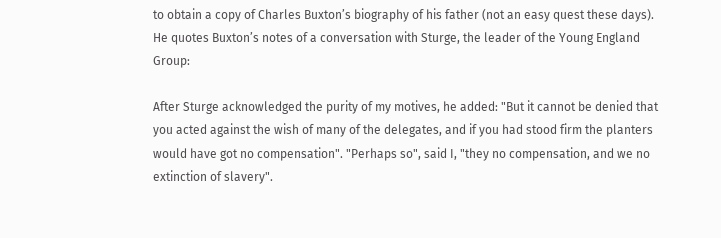to obtain a copy of Charles Buxton’s biography of his father (not an easy quest these days). He quotes Buxton’s notes of a conversation with Sturge, the leader of the Young England Group:

After Sturge acknowledged the purity of my motives, he added: "But it cannot be denied that you acted against the wish of many of the delegates, and if you had stood firm the planters would have got no compensation". "Perhaps so", said I, "they no compensation, and we no extinction of slavery".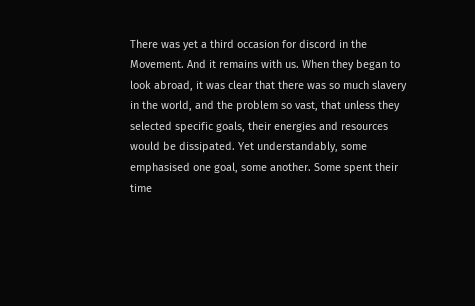There was yet a third occasion for discord in the Movement. And it remains with us. When they began to look abroad, it was clear that there was so much slavery in the world, and the problem so vast, that unless they selected specific goals, their energies and resources would be dissipated. Yet understandably, some emphasised one goal, some another. Some spent their time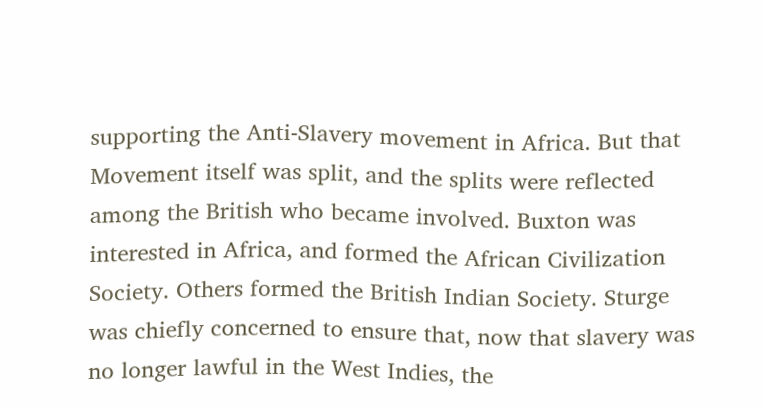supporting the Anti-Slavery movement in Africa. But that Movement itself was split, and the splits were reflected among the British who became involved. Buxton was interested in Africa, and formed the African Civilization Society. Others formed the British Indian Society. Sturge was chiefly concerned to ensure that, now that slavery was no longer lawful in the West Indies, the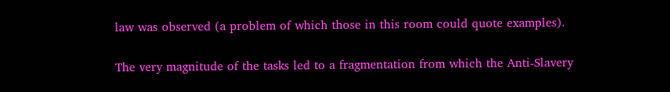law was observed (a problem of which those in this room could quote examples).

The very magnitude of the tasks led to a fragmentation from which the Anti-Slavery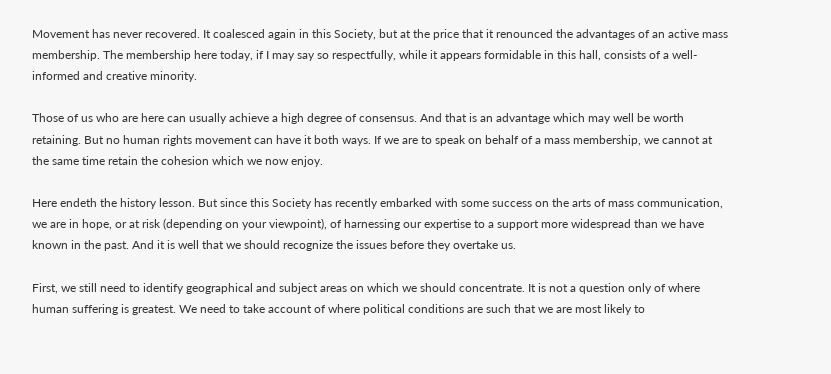Movement has never recovered. It coalesced again in this Society, but at the price that it renounced the advantages of an active mass membership. The membership here today, if I may say so respectfully, while it appears formidable in this hall, consists of a well-informed and creative minority.

Those of us who are here can usually achieve a high degree of consensus. And that is an advantage which may well be worth retaining. But no human rights movement can have it both ways. If we are to speak on behalf of a mass membership, we cannot at the same time retain the cohesion which we now enjoy.

Here endeth the history lesson. But since this Society has recently embarked with some success on the arts of mass communication, we are in hope, or at risk (depending on your viewpoint), of harnessing our expertise to a support more widespread than we have known in the past. And it is well that we should recognize the issues before they overtake us.

First, we still need to identify geographical and subject areas on which we should concentrate. It is not a question only of where human suffering is greatest. We need to take account of where political conditions are such that we are most likely to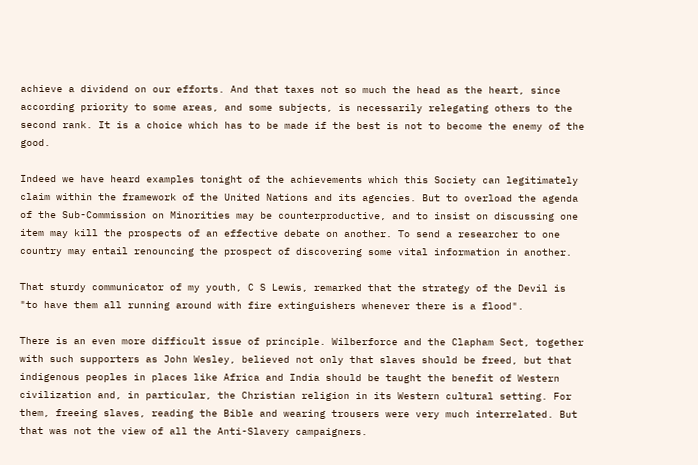achieve a dividend on our efforts. And that taxes not so much the head as the heart, since according priority to some areas, and some subjects, is necessarily relegating others to the second rank. It is a choice which has to be made if the best is not to become the enemy of the good.

Indeed we have heard examples tonight of the achievements which this Society can legitimately claim within the framework of the United Nations and its agencies. But to overload the agenda of the Sub-Commission on Minorities may be counterproductive, and to insist on discussing one item may kill the prospects of an effective debate on another. To send a researcher to one country may entail renouncing the prospect of discovering some vital information in another.

That sturdy communicator of my youth, C S Lewis, remarked that the strategy of the Devil is "to have them all running around with fire extinguishers whenever there is a flood".

There is an even more difficult issue of principle. Wilberforce and the Clapham Sect, together with such supporters as John Wesley, believed not only that slaves should be freed, but that indigenous peoples in places like Africa and India should be taught the benefit of Western civilization and, in particular, the Christian religion in its Western cultural setting. For them, freeing slaves, reading the Bible and wearing trousers were very much interrelated. But that was not the view of all the Anti-Slavery campaigners.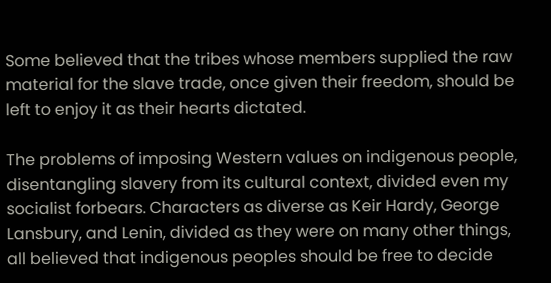Some believed that the tribes whose members supplied the raw material for the slave trade, once given their freedom, should be left to enjoy it as their hearts dictated.

The problems of imposing Western values on indigenous people, disentangling slavery from its cultural context, divided even my socialist forbears. Characters as diverse as Keir Hardy, George Lansbury, and Lenin, divided as they were on many other things, all believed that indigenous peoples should be free to decide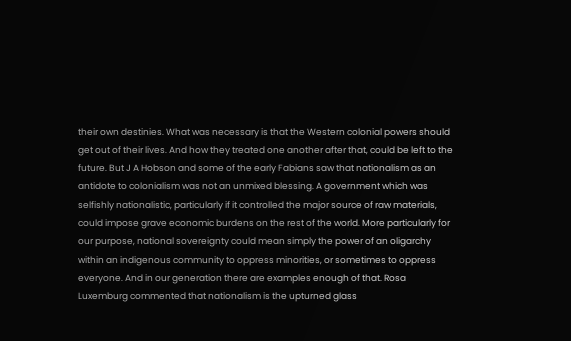their own destinies. What was necessary is that the Western colonial powers should get out of their lives. And how they treated one another after that, could be left to the future. But J A Hobson and some of the early Fabians saw that nationalism as an antidote to colonialism was not an unmixed blessing. A government which was selfishly nationalistic, particularly if it controlled the major source of raw materials, could impose grave economic burdens on the rest of the world. More particularly for our purpose, national sovereignty could mean simply the power of an oligarchy within an indigenous community to oppress minorities, or sometimes to oppress everyone. And in our generation there are examples enough of that. Rosa Luxemburg commented that nationalism is the upturned glass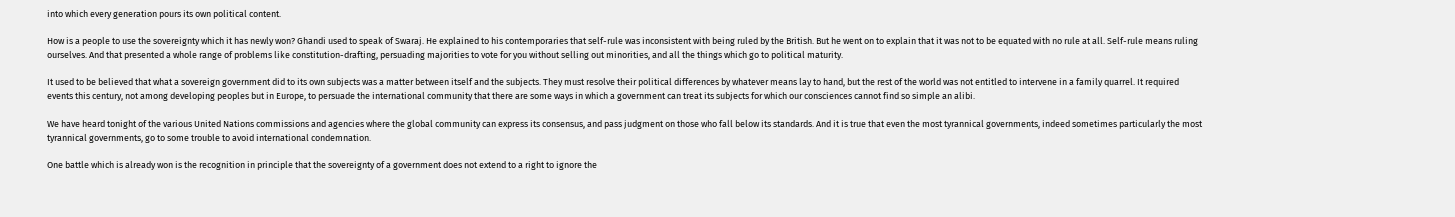into which every generation pours its own political content.

How is a people to use the sovereignty which it has newly won? Ghandi used to speak of Swaraj. He explained to his contemporaries that self-rule was inconsistent with being ruled by the British. But he went on to explain that it was not to be equated with no rule at all. Self-rule means ruling ourselves. And that presented a whole range of problems like constitution-drafting, persuading majorities to vote for you without selling out minorities, and all the things which go to political maturity.

It used to be believed that what a sovereign government did to its own subjects was a matter between itself and the subjects. They must resolve their political differences by whatever means lay to hand, but the rest of the world was not entitled to intervene in a family quarrel. It required events this century, not among developing peoples but in Europe, to persuade the international community that there are some ways in which a government can treat its subjects for which our consciences cannot find so simple an alibi.

We have heard tonight of the various United Nations commissions and agencies where the global community can express its consensus, and pass judgment on those who fall below its standards. And it is true that even the most tyrannical governments, indeed sometimes particularly the most tyrannical governments, go to some trouble to avoid international condemnation.

One battle which is already won is the recognition in principle that the sovereignty of a government does not extend to a right to ignore the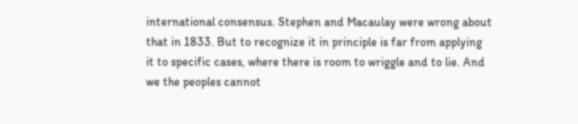international consensus. Stephen and Macaulay were wrong about that in 1833. But to recognize it in principle is far from applying it to specific cases, where there is room to wriggle and to lie. And we the peoples cannot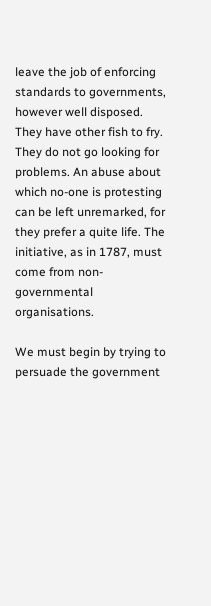leave the job of enforcing standards to governments, however well disposed. They have other fish to fry. They do not go looking for problems. An abuse about which no-one is protesting can be left unremarked, for they prefer a quite life. The initiative, as in 1787, must come from non-governmental organisations.

We must begin by trying to persuade the government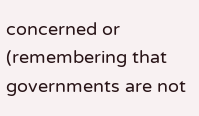concerned or (remembering that governments are not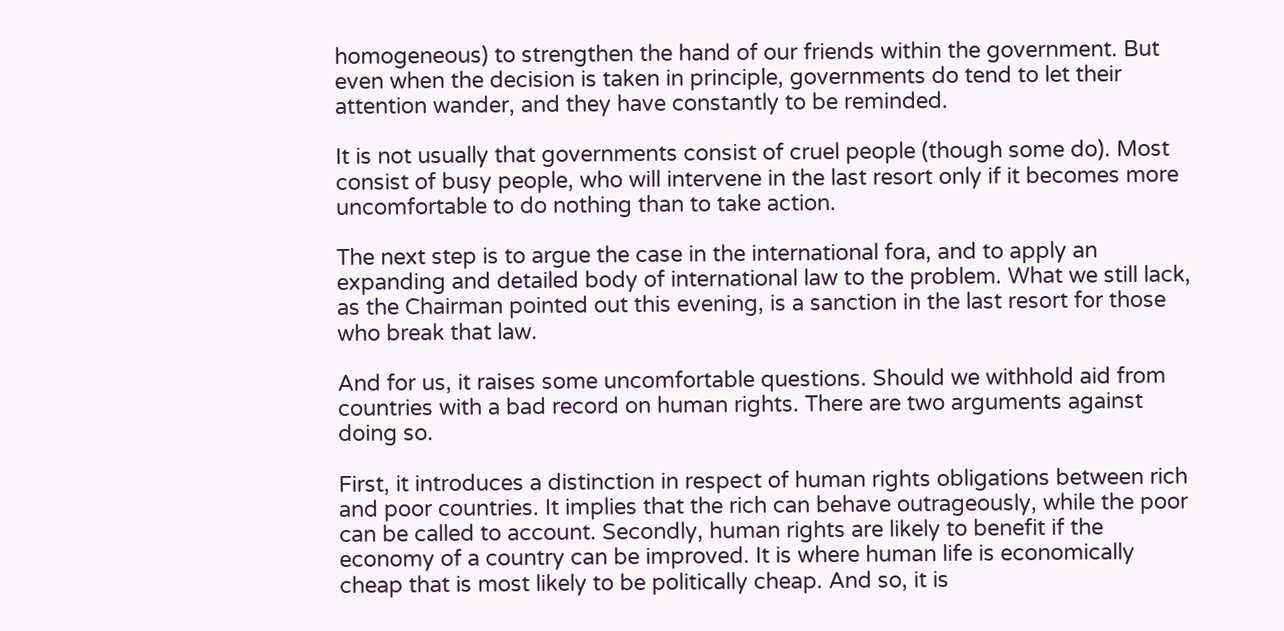homogeneous) to strengthen the hand of our friends within the government. But even when the decision is taken in principle, governments do tend to let their attention wander, and they have constantly to be reminded.

It is not usually that governments consist of cruel people (though some do). Most consist of busy people, who will intervene in the last resort only if it becomes more uncomfortable to do nothing than to take action.

The next step is to argue the case in the international fora, and to apply an expanding and detailed body of international law to the problem. What we still lack, as the Chairman pointed out this evening, is a sanction in the last resort for those who break that law.

And for us, it raises some uncomfortable questions. Should we withhold aid from countries with a bad record on human rights. There are two arguments against doing so.

First, it introduces a distinction in respect of human rights obligations between rich and poor countries. It implies that the rich can behave outrageously, while the poor can be called to account. Secondly, human rights are likely to benefit if the economy of a country can be improved. It is where human life is economically cheap that is most likely to be politically cheap. And so, it is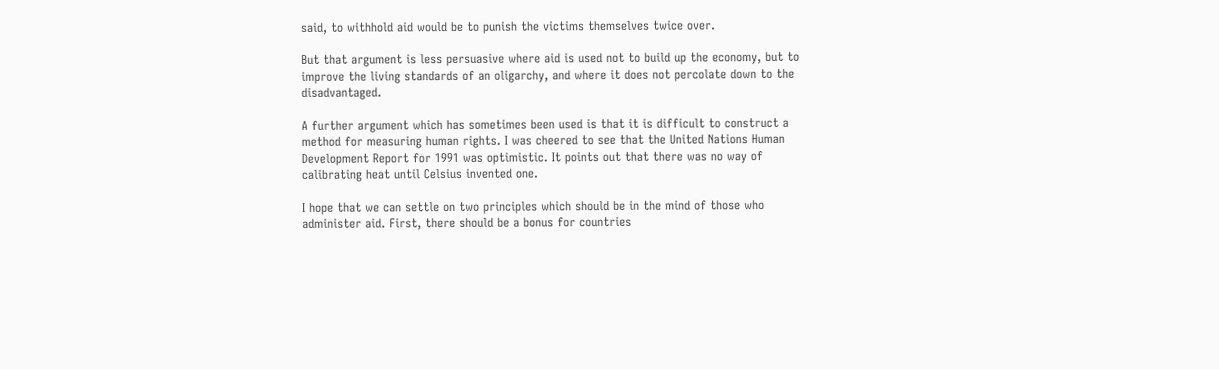said, to withhold aid would be to punish the victims themselves twice over.

But that argument is less persuasive where aid is used not to build up the economy, but to improve the living standards of an oligarchy, and where it does not percolate down to the disadvantaged.

A further argument which has sometimes been used is that it is difficult to construct a method for measuring human rights. I was cheered to see that the United Nations Human Development Report for 1991 was optimistic. It points out that there was no way of calibrating heat until Celsius invented one.

I hope that we can settle on two principles which should be in the mind of those who administer aid. First, there should be a bonus for countries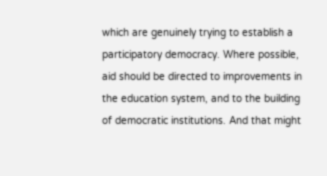which are genuinely trying to establish a participatory democracy. Where possible, aid should be directed to improvements in the education system, and to the building of democratic institutions. And that might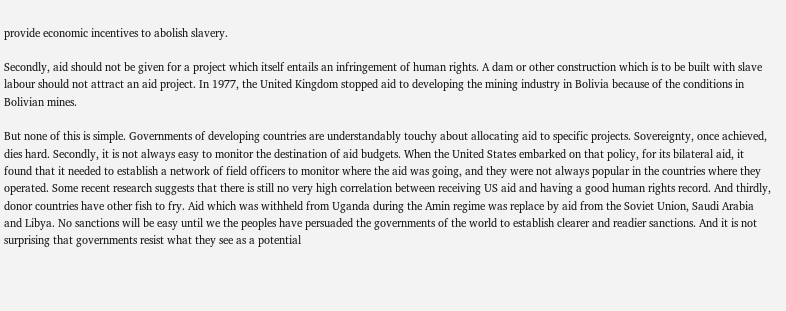provide economic incentives to abolish slavery.

Secondly, aid should not be given for a project which itself entails an infringement of human rights. A dam or other construction which is to be built with slave labour should not attract an aid project. In 1977, the United Kingdom stopped aid to developing the mining industry in Bolivia because of the conditions in Bolivian mines.

But none of this is simple. Governments of developing countries are understandably touchy about allocating aid to specific projects. Sovereignty, once achieved, dies hard. Secondly, it is not always easy to monitor the destination of aid budgets. When the United States embarked on that policy, for its bilateral aid, it found that it needed to establish a network of field officers to monitor where the aid was going, and they were not always popular in the countries where they operated. Some recent research suggests that there is still no very high correlation between receiving US aid and having a good human rights record. And thirdly, donor countries have other fish to fry. Aid which was withheld from Uganda during the Amin regime was replace by aid from the Soviet Union, Saudi Arabia and Libya. No sanctions will be easy until we the peoples have persuaded the governments of the world to establish clearer and readier sanctions. And it is not surprising that governments resist what they see as a potential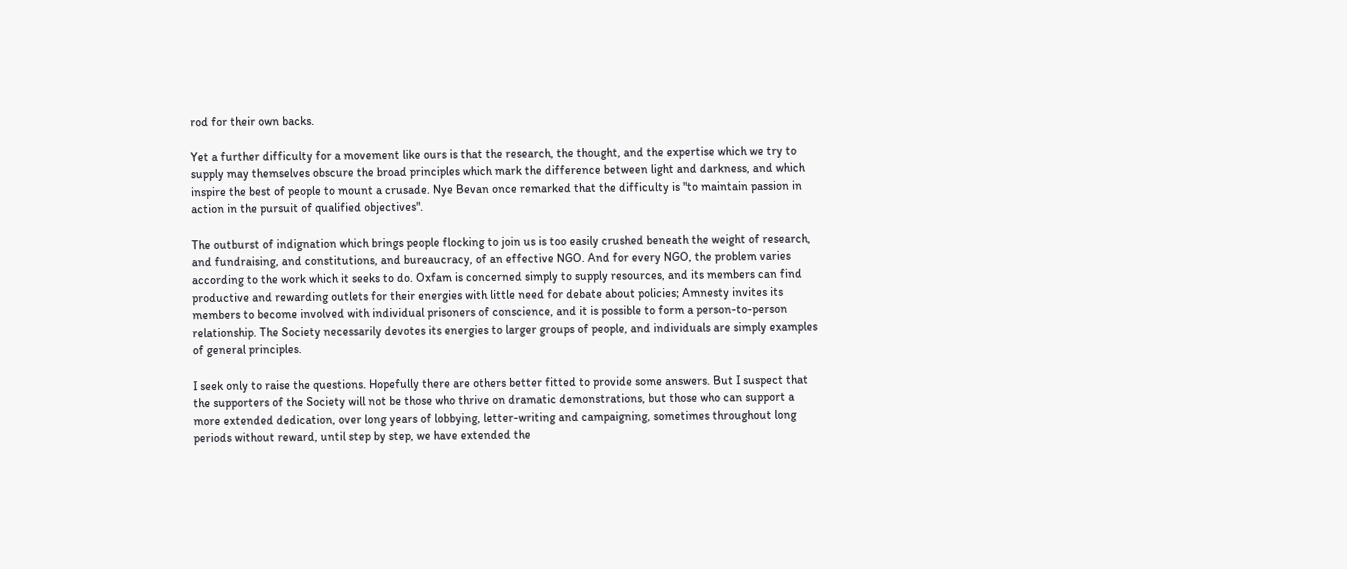rod for their own backs.

Yet a further difficulty for a movement like ours is that the research, the thought, and the expertise which we try to supply may themselves obscure the broad principles which mark the difference between light and darkness, and which inspire the best of people to mount a crusade. Nye Bevan once remarked that the difficulty is "to maintain passion in action in the pursuit of qualified objectives".

The outburst of indignation which brings people flocking to join us is too easily crushed beneath the weight of research, and fundraising, and constitutions, and bureaucracy, of an effective NGO. And for every NGO, the problem varies according to the work which it seeks to do. Oxfam is concerned simply to supply resources, and its members can find productive and rewarding outlets for their energies with little need for debate about policies; Amnesty invites its members to become involved with individual prisoners of conscience, and it is possible to form a person-to-person relationship. The Society necessarily devotes its energies to larger groups of people, and individuals are simply examples of general principles.

I seek only to raise the questions. Hopefully there are others better fitted to provide some answers. But I suspect that the supporters of the Society will not be those who thrive on dramatic demonstrations, but those who can support a more extended dedication, over long years of lobbying, letter-writing and campaigning, sometimes throughout long periods without reward, until step by step, we have extended the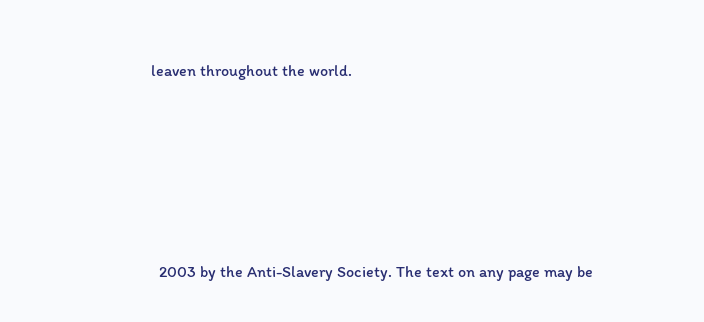leaven throughout the world.






  2003 by the Anti-Slavery Society. The text on any page may be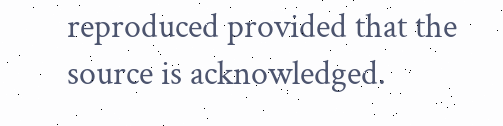reproduced provided that the source is acknowledged.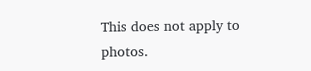This does not apply to photos.